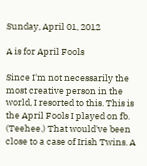Sunday, April 01, 2012

A is for April Fools

Since I'm not necessarily the most creative person in the world, I resorted to this. This is the April Fools I played on fb. (Teehee.) That would've been close to a case of Irish Twins. A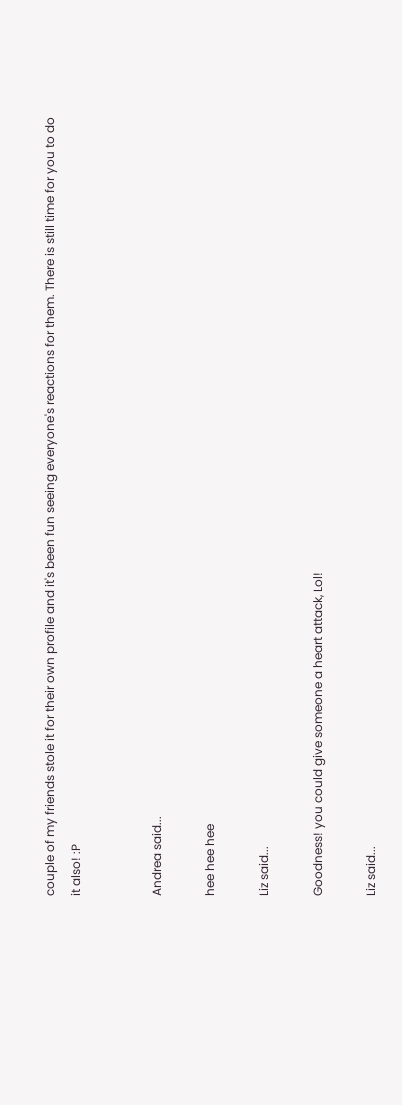couple of my friends stole it for their own profile and it's been fun seeing everyone's reactions for them. There is still time for you to do it also! :P


Andrea said...

hee hee hee

Liz said...

Goodness! you could give someone a heart attack, Lol!

Liz said...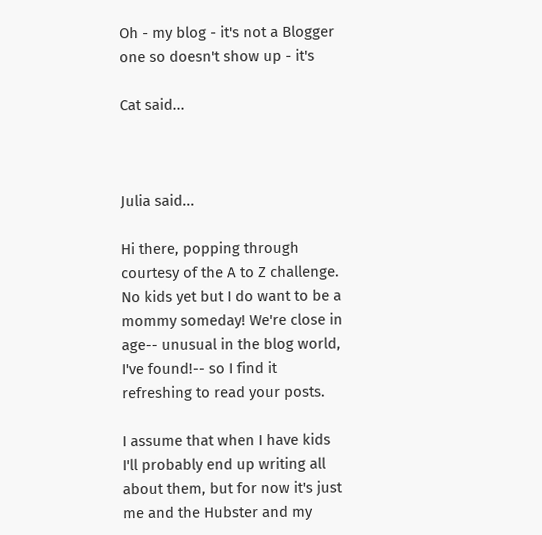Oh - my blog - it's not a Blogger one so doesn't show up - it's

Cat said...



Julia said...

Hi there, popping through courtesy of the A to Z challenge. No kids yet but I do want to be a mommy someday! We're close in age-- unusual in the blog world, I've found!-- so I find it refreshing to read your posts.

I assume that when I have kids I'll probably end up writing all about them, but for now it's just me and the Hubster and my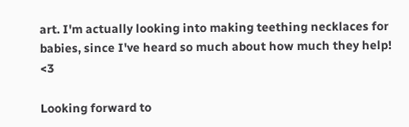art. I'm actually looking into making teething necklaces for babies, since I've heard so much about how much they help! <3

Looking forward to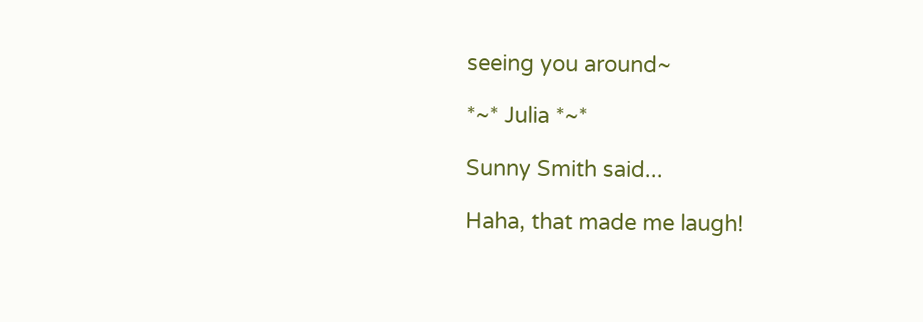seeing you around~

*~* Julia *~*

Sunny Smith said...

Haha, that made me laugh!